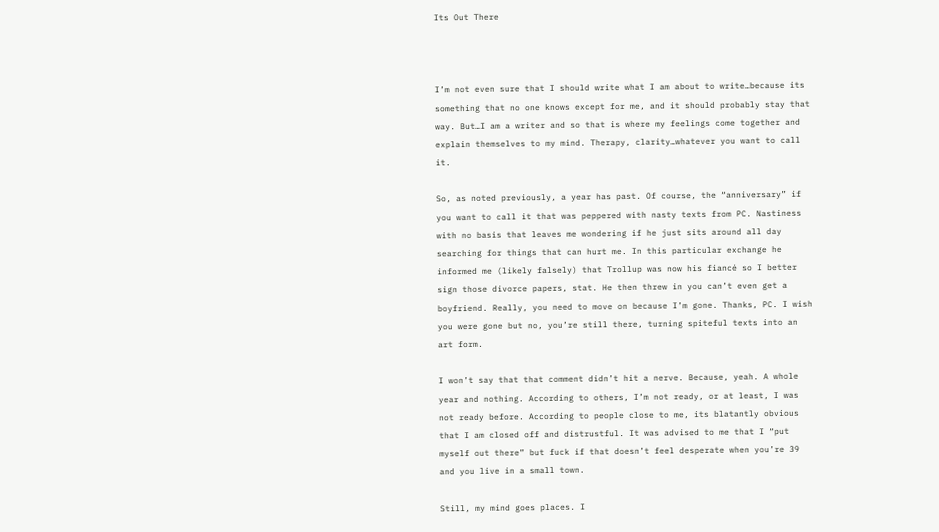Its Out There



I’m not even sure that I should write what I am about to write…because its something that no one knows except for me, and it should probably stay that way. But…I am a writer and so that is where my feelings come together and explain themselves to my mind. Therapy, clarity…whatever you want to call it.

So, as noted previously, a year has past. Of course, the “anniversary” if you want to call it that was peppered with nasty texts from PC. Nastiness with no basis that leaves me wondering if he just sits around all day searching for things that can hurt me. In this particular exchange he informed me (likely falsely) that Trollup was now his fiancé so I better sign those divorce papers, stat. He then threw in you can’t even get a boyfriend. Really, you need to move on because I’m gone. Thanks, PC. I wish you were gone but no, you’re still there, turning spiteful texts into an art form.

I won’t say that that comment didn’t hit a nerve. Because, yeah. A whole year and nothing. According to others, I’m not ready, or at least, I was not ready before. According to people close to me, its blatantly obvious that I am closed off and distrustful. It was advised to me that I “put myself out there” but fuck if that doesn’t feel desperate when you’re 39 and you live in a small town.

Still, my mind goes places. I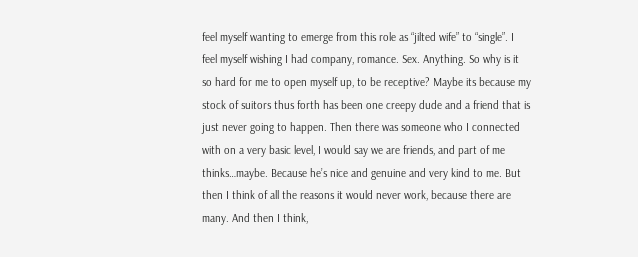feel myself wanting to emerge from this role as “jilted wife” to “single”. I feel myself wishing I had company, romance. Sex. Anything. So why is it so hard for me to open myself up, to be receptive? Maybe its because my stock of suitors thus forth has been one creepy dude and a friend that is just never going to happen. Then there was someone who I connected with on a very basic level, I would say we are friends, and part of me thinks…maybe. Because he’s nice and genuine and very kind to me. But then I think of all the reasons it would never work, because there are many. And then I think,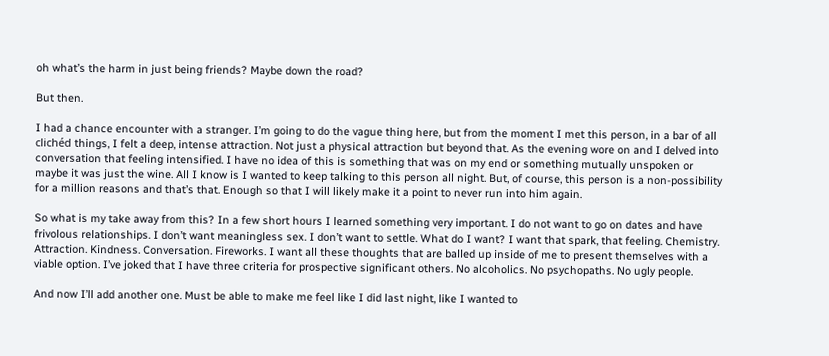oh what’s the harm in just being friends? Maybe down the road?

But then.

I had a chance encounter with a stranger. I’m going to do the vague thing here, but from the moment I met this person, in a bar of all clichéd things, I felt a deep, intense attraction. Not just a physical attraction but beyond that. As the evening wore on and I delved into conversation that feeling intensified. I have no idea of this is something that was on my end or something mutually unspoken or maybe it was just the wine. All I know is I wanted to keep talking to this person all night. But, of course, this person is a non-possibility for a million reasons and that’s that. Enough so that I will likely make it a point to never run into him again.

So what is my take away from this? In a few short hours I learned something very important. I do not want to go on dates and have frivolous relationships. I don’t want meaningless sex. I don’t want to settle. What do I want? I want that spark, that feeling. Chemistry. Attraction. Kindness. Conversation. Fireworks. I want all these thoughts that are balled up inside of me to present themselves with a viable option. I’ve joked that I have three criteria for prospective significant others. No alcoholics. No psychopaths. No ugly people.

And now I’ll add another one. Must be able to make me feel like I did last night, like I wanted to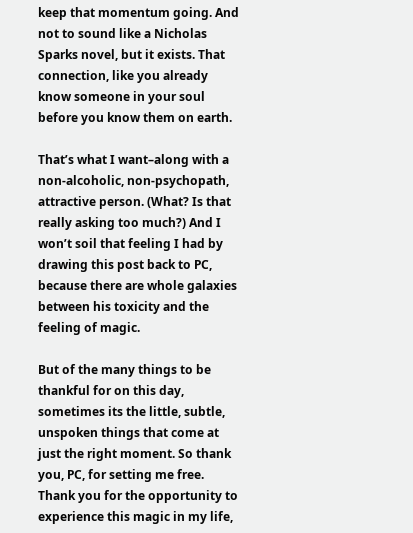keep that momentum going. And not to sound like a Nicholas Sparks novel, but it exists. That connection, like you already know someone in your soul before you know them on earth.

That’s what I want–along with a non-alcoholic, non-psychopath, attractive person. (What? Is that really asking too much?) And I won’t soil that feeling I had by drawing this post back to PC, because there are whole galaxies between his toxicity and the feeling of magic.

But of the many things to be thankful for on this day, sometimes its the little, subtle, unspoken things that come at just the right moment. So thank you, PC, for setting me free. Thank you for the opportunity to experience this magic in my life,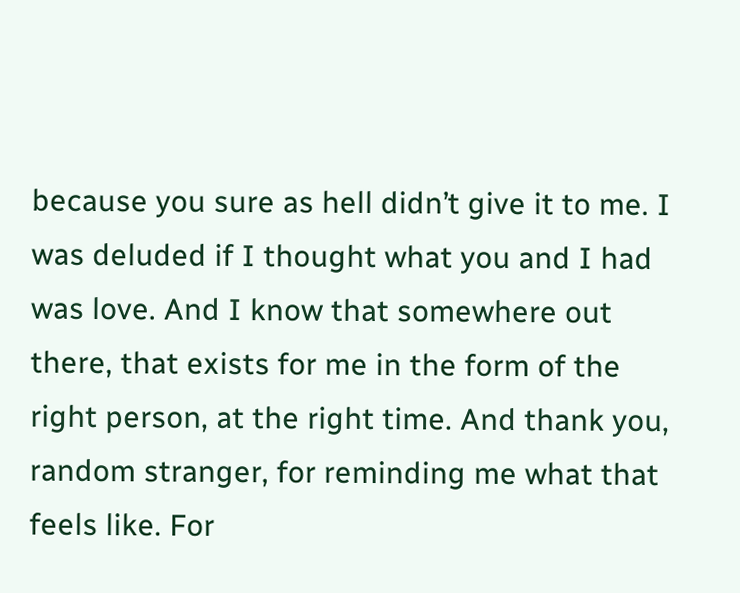because you sure as hell didn’t give it to me. I was deluded if I thought what you and I had was love. And I know that somewhere out there, that exists for me in the form of the right person, at the right time. And thank you, random stranger, for reminding me what that feels like. For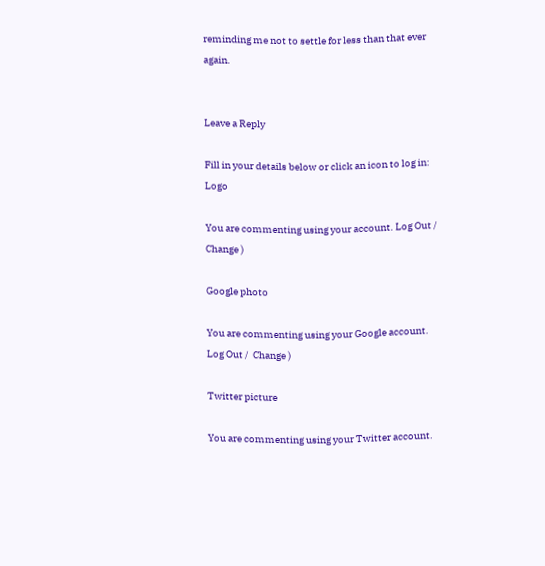reminding me not to settle for less than that ever again.


Leave a Reply

Fill in your details below or click an icon to log in: Logo

You are commenting using your account. Log Out /  Change )

Google photo

You are commenting using your Google account. Log Out /  Change )

Twitter picture

You are commenting using your Twitter account.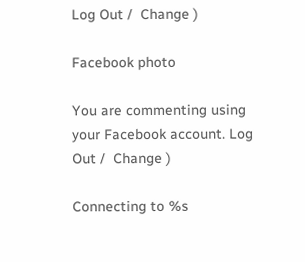Log Out /  Change )

Facebook photo

You are commenting using your Facebook account. Log Out /  Change )

Connecting to %s